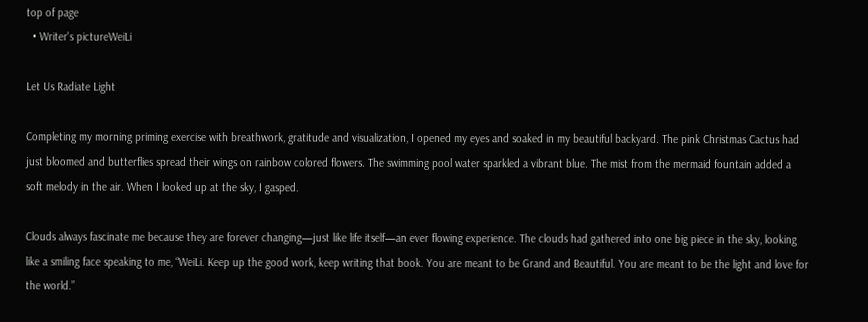top of page
  • Writer's pictureWeiLi

Let Us Radiate Light

Completing my morning priming exercise with breathwork, gratitude and visualization, I opened my eyes and soaked in my beautiful backyard. The pink Christmas Cactus had just bloomed and butterflies spread their wings on rainbow colored flowers. The swimming pool water sparkled a vibrant blue. The mist from the mermaid fountain added a soft melody in the air. When I looked up at the sky, I gasped.

Clouds always fascinate me because they are forever changing—just like life itself—an ever flowing experience. The clouds had gathered into one big piece in the sky, looking like a smiling face speaking to me, “WeiLi. Keep up the good work, keep writing that book. You are meant to be Grand and Beautiful. You are meant to be the light and love for the world.”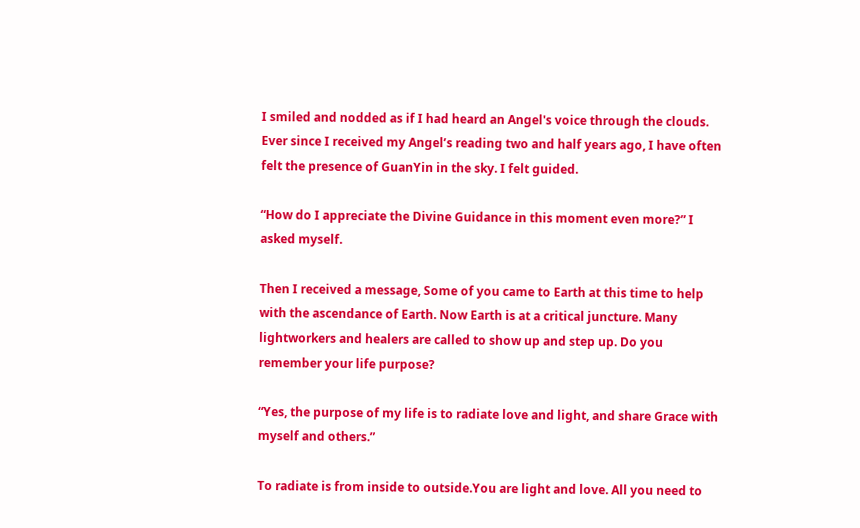I smiled and nodded as if I had heard an Angel's voice through the clouds. Ever since I received my Angel’s reading two and half years ago, I have often felt the presence of GuanYin in the sky. I felt guided.

“How do I appreciate the Divine Guidance in this moment even more?” I asked myself.

Then I received a message, Some of you came to Earth at this time to help with the ascendance of Earth. Now Earth is at a critical juncture. Many lightworkers and healers are called to show up and step up. Do you remember your life purpose?

“Yes, the purpose of my life is to radiate love and light, and share Grace with myself and others.”

To radiate is from inside to outside.You are light and love. All you need to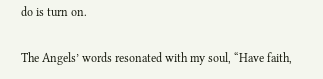do is turn on.

The Angels’ words resonated with my soul, “Have faith,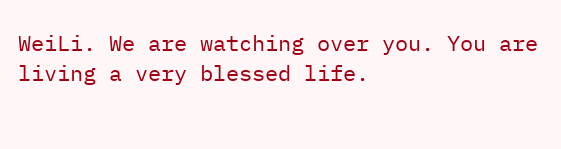WeiLi. We are watching over you. You are living a very blessed life.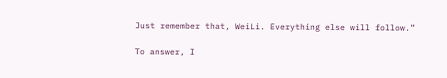Just remember that, WeiLi. Everything else will follow.”

To answer, I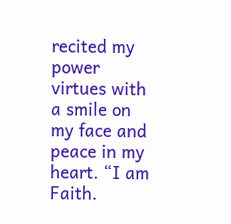recited my power virtues with a smile on my face and peace in my heart. “I am Faith.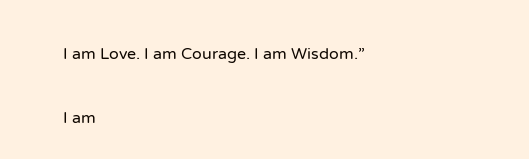I am Love. I am Courage. I am Wisdom.”

I am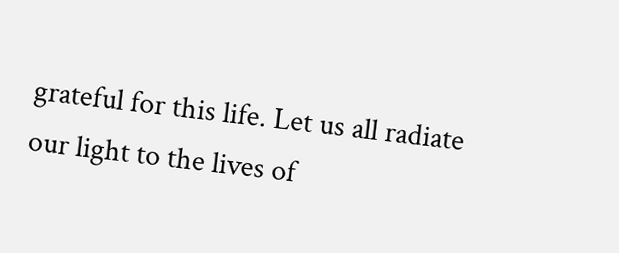grateful for this life. Let us all radiate our light to the lives of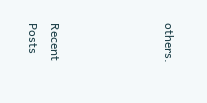others.




Recent Posts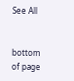See All


bottom of page